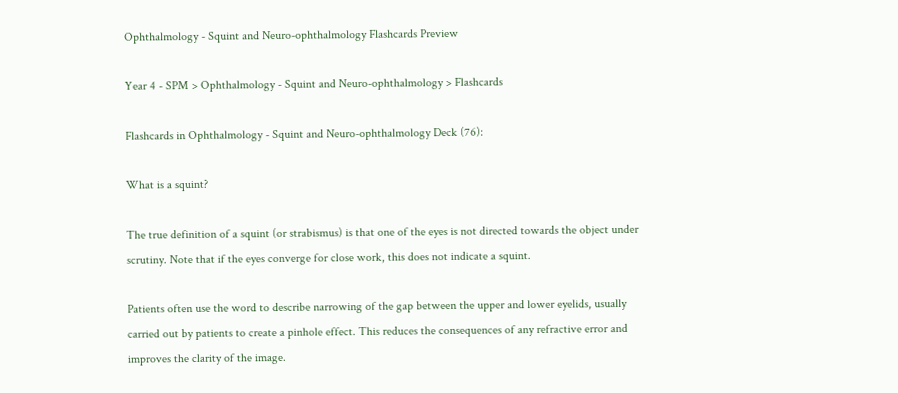Ophthalmology - Squint and Neuro-ophthalmology Flashcards Preview

Year 4 - SPM > Ophthalmology - Squint and Neuro-ophthalmology > Flashcards

Flashcards in Ophthalmology - Squint and Neuro-ophthalmology Deck (76):

What is a squint?

The true definition of a squint (or strabismus) is that one of the eyes is not directed towards the object under scrutiny. Note that if the eyes converge for close work, this does not indicate a squint.

Patients often use the word to describe narrowing of the gap between the upper and lower eyelids, usually carried out by patients to create a pinhole effect. This reduces the consequences of any refractive error and improves the clarity of the image.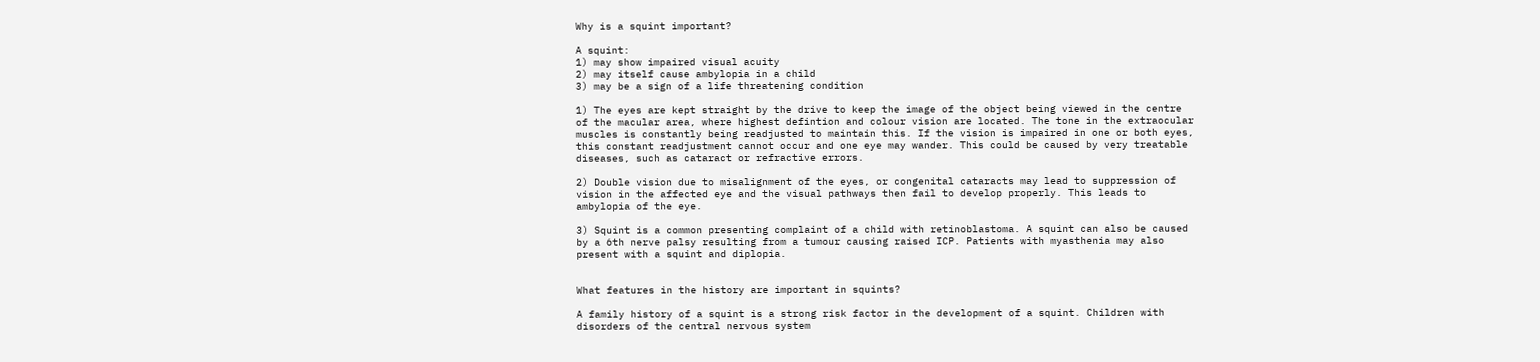Why is a squint important?

A squint:
1) may show impaired visual acuity
2) may itself cause ambylopia in a child
3) may be a sign of a life threatening condition

1) The eyes are kept straight by the drive to keep the image of the object being viewed in the centre of the macular area, where highest defintion and colour vision are located. The tone in the extraocular muscles is constantly being readjusted to maintain this. If the vision is impaired in one or both eyes, this constant readjustment cannot occur and one eye may wander. This could be caused by very treatable diseases, such as cataract or refractive errors.

2) Double vision due to misalignment of the eyes, or congenital cataracts may lead to suppression of vision in the affected eye and the visual pathways then fail to develop properly. This leads to ambylopia of the eye.

3) Squint is a common presenting complaint of a child with retinoblastoma. A squint can also be caused by a 6th nerve palsy resulting from a tumour causing raised ICP. Patients with myasthenia may also present with a squint and diplopia.


What features in the history are important in squints?

A family history of a squint is a strong risk factor in the development of a squint. Children with disorders of the central nervous system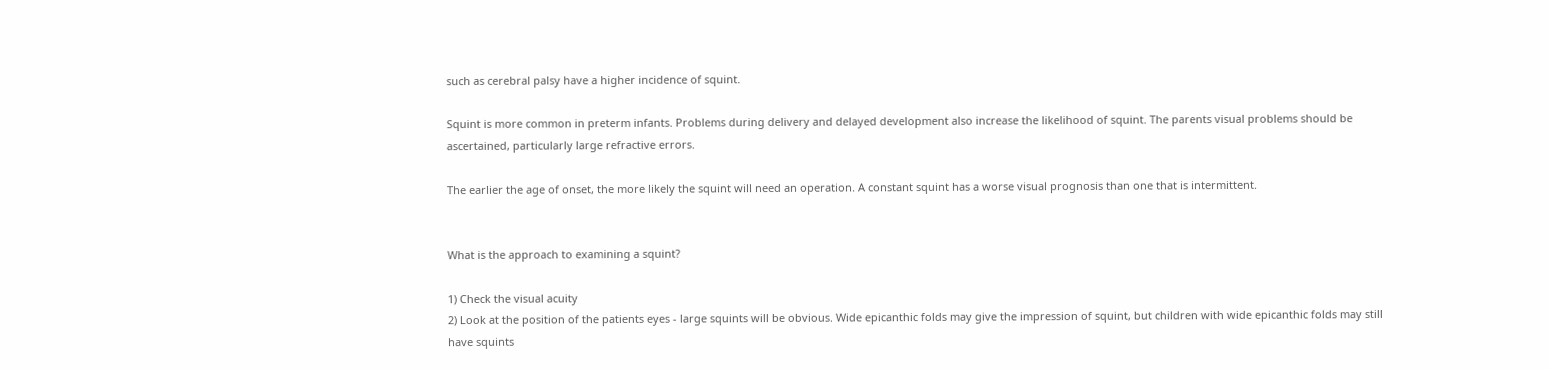such as cerebral palsy have a higher incidence of squint.

Squint is more common in preterm infants. Problems during delivery and delayed development also increase the likelihood of squint. The parents visual problems should be ascertained, particularly large refractive errors.

The earlier the age of onset, the more likely the squint will need an operation. A constant squint has a worse visual prognosis than one that is intermittent.


What is the approach to examining a squint?

1) Check the visual acuity
2) Look at the position of the patients eyes - large squints will be obvious. Wide epicanthic folds may give the impression of squint, but children with wide epicanthic folds may still have squints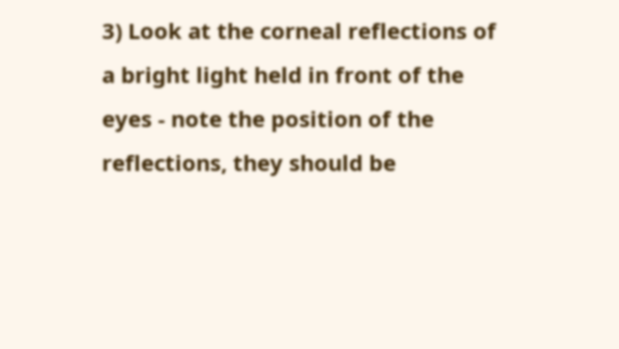3) Look at the corneal reflections of a bright light held in front of the eyes - note the position of the reflections, they should be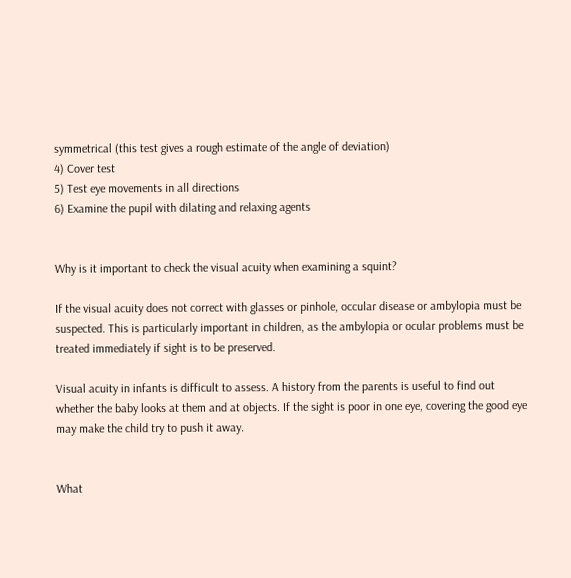symmetrical (this test gives a rough estimate of the angle of deviation)
4) Cover test
5) Test eye movements in all directions
6) Examine the pupil with dilating and relaxing agents


Why is it important to check the visual acuity when examining a squint?

If the visual acuity does not correct with glasses or pinhole, occular disease or ambylopia must be suspected. This is particularly important in children, as the ambylopia or ocular problems must be treated immediately if sight is to be preserved.

Visual acuity in infants is difficult to assess. A history from the parents is useful to find out whether the baby looks at them and at objects. If the sight is poor in one eye, covering the good eye may make the child try to push it away.


What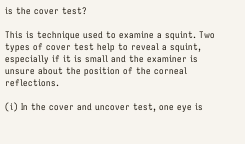is the cover test?

This is technique used to examine a squint. Two types of cover test help to reveal a squint, especially if it is small and the examiner is unsure about the position of the corneal reflections.

(i) In the cover and uncover test, one eye is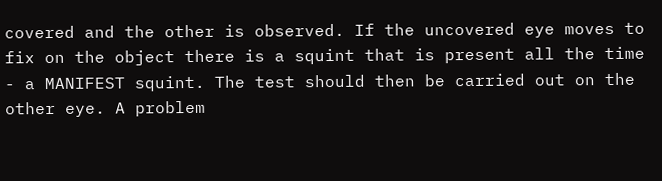covered and the other is observed. If the uncovered eye moves to fix on the object there is a squint that is present all the time - a MANIFEST squint. The test should then be carried out on the other eye. A problem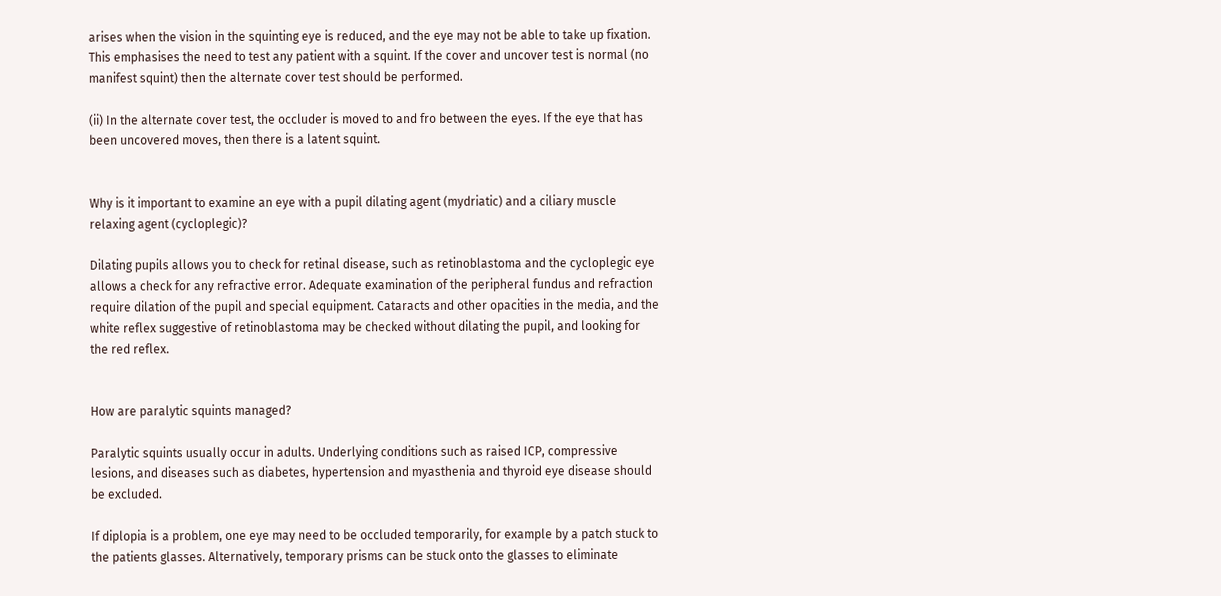arises when the vision in the squinting eye is reduced, and the eye may not be able to take up fixation. This emphasises the need to test any patient with a squint. If the cover and uncover test is normal (no manifest squint) then the alternate cover test should be performed.

(ii) In the alternate cover test, the occluder is moved to and fro between the eyes. If the eye that has been uncovered moves, then there is a latent squint.


Why is it important to examine an eye with a pupil dilating agent (mydriatic) and a ciliary muscle relaxing agent (cycloplegic)?

Dilating pupils allows you to check for retinal disease, such as retinoblastoma and the cycloplegic eye allows a check for any refractive error. Adequate examination of the peripheral fundus and refraction require dilation of the pupil and special equipment. Cataracts and other opacities in the media, and the white reflex suggestive of retinoblastoma may be checked without dilating the pupil, and looking for the red reflex.


How are paralytic squints managed?

Paralytic squints usually occur in adults. Underlying conditions such as raised ICP, compressive lesions, and diseases such as diabetes, hypertension and myasthenia and thyroid eye disease should be excluded.

If diplopia is a problem, one eye may need to be occluded temporarily, for example by a patch stuck to the patients glasses. Alternatively, temporary prisms can be stuck onto the glasses to eliminate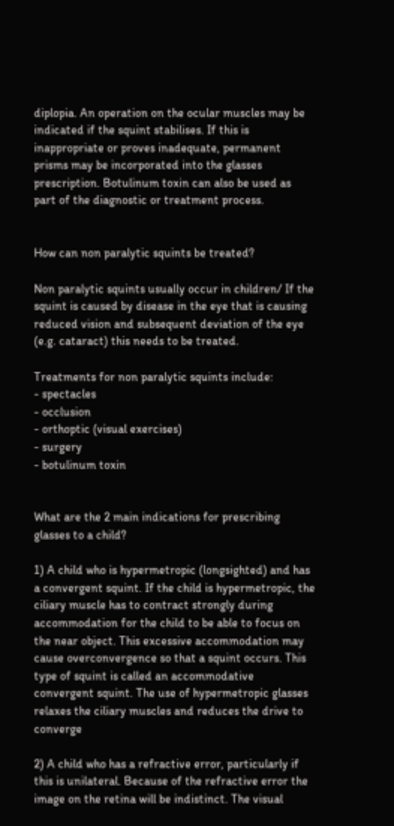diplopia. An operation on the ocular muscles may be indicated if the squint stabilises. If this is inappropriate or proves inadequate, permanent prisms may be incorporated into the glasses prescription. Botulinum toxin can also be used as part of the diagnostic or treatment process.


How can non paralytic squints be treated?

Non paralytic squints usually occur in children/ If the squint is caused by disease in the eye that is causing reduced vision and subsequent deviation of the eye (e.g. cataract) this needs to be treated.

Treatments for non paralytic squints include:
- spectacles
- occlusion
- orthoptic (visual exercises)
- surgery
- botulinum toxin


What are the 2 main indications for prescribing glasses to a child?

1) A child who is hypermetropic (longsighted) and has a convergent squint. If the child is hypermetropic, the ciliary muscle has to contract strongly during accommodation for the child to be able to focus on the near object. This excessive accommodation may cause overconvergence so that a squint occurs. This type of squint is called an accommodative convergent squint. The use of hypermetropic glasses relaxes the ciliary muscles and reduces the drive to converge

2) A child who has a refractive error, particularly if this is unilateral. Because of the refractive error the image on the retina will be indistinct. The visual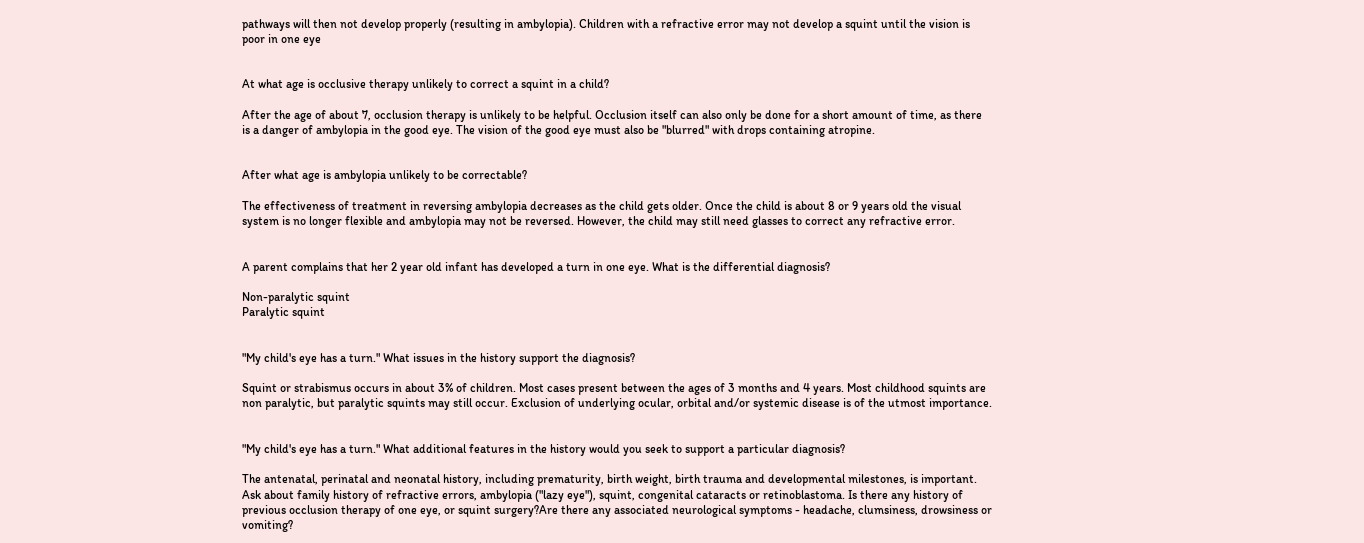pathways will then not develop properly (resulting in ambylopia). Children with a refractive error may not develop a squint until the vision is poor in one eye


At what age is occlusive therapy unlikely to correct a squint in a child?

After the age of about 7, occlusion therapy is unlikely to be helpful. Occlusion itself can also only be done for a short amount of time, as there is a danger of ambylopia in the good eye. The vision of the good eye must also be "blurred" with drops containing atropine.


After what age is ambylopia unlikely to be correctable?

The effectiveness of treatment in reversing ambylopia decreases as the child gets older. Once the child is about 8 or 9 years old the visual system is no longer flexible and ambylopia may not be reversed. However, the child may still need glasses to correct any refractive error.


A parent complains that her 2 year old infant has developed a turn in one eye. What is the differential diagnosis?

Non-paralytic squint
Paralytic squint


"My child's eye has a turn." What issues in the history support the diagnosis?

Squint or strabismus occurs in about 3% of children. Most cases present between the ages of 3 months and 4 years. Most childhood squints are non paralytic, but paralytic squints may still occur. Exclusion of underlying ocular, orbital and/or systemic disease is of the utmost importance.


"My child's eye has a turn." What additional features in the history would you seek to support a particular diagnosis?

The antenatal, perinatal and neonatal history, including prematurity, birth weight, birth trauma and developmental milestones, is important. Ask about family history of refractive errors, ambylopia ("lazy eye"), squint, congenital cataracts or retinoblastoma. Is there any history of previous occlusion therapy of one eye, or squint surgery?Are there any associated neurological symptoms - headache, clumsiness, drowsiness or vomiting?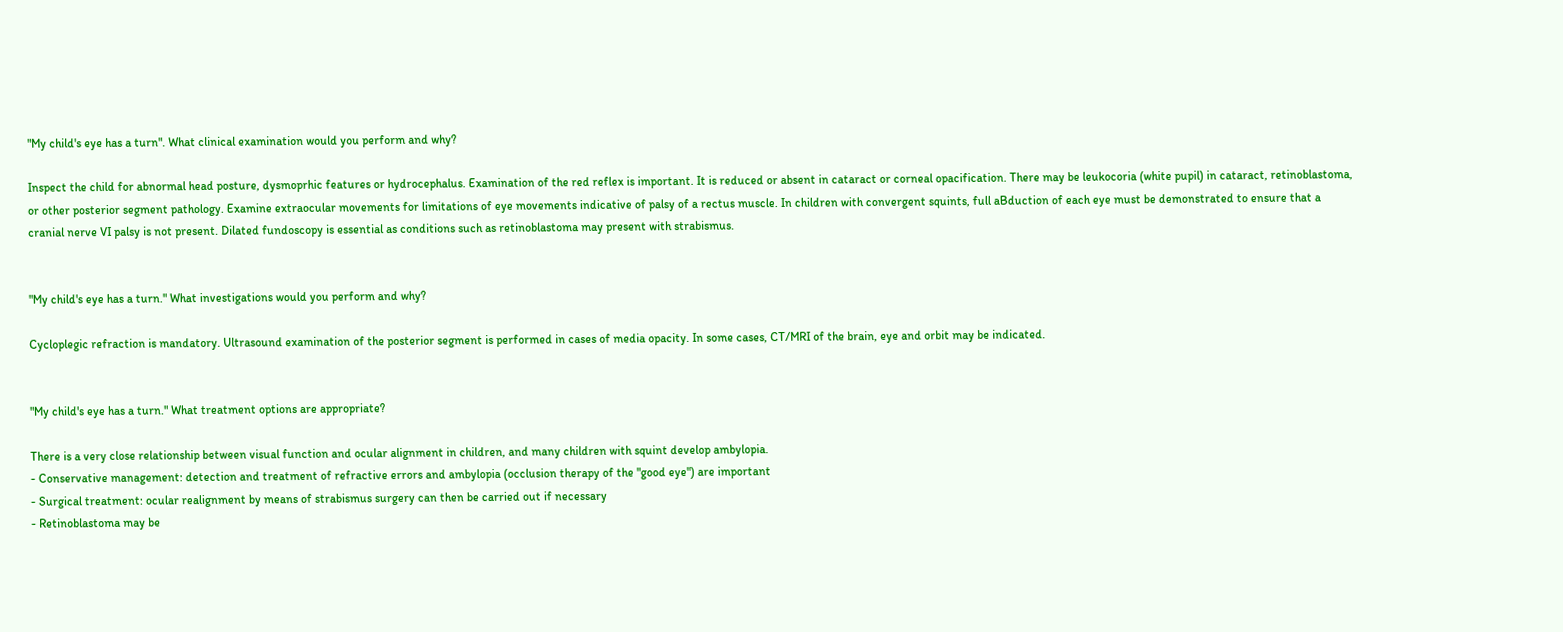"My child's eye has a turn". What clinical examination would you perform and why?

Inspect the child for abnormal head posture, dysmoprhic features or hydrocephalus. Examination of the red reflex is important. It is reduced or absent in cataract or corneal opacification. There may be leukocoria (white pupil) in cataract, retinoblastoma, or other posterior segment pathology. Examine extraocular movements for limitations of eye movements indicative of palsy of a rectus muscle. In children with convergent squints, full aBduction of each eye must be demonstrated to ensure that a cranial nerve VI palsy is not present. Dilated fundoscopy is essential as conditions such as retinoblastoma may present with strabismus.


"My child's eye has a turn." What investigations would you perform and why?

Cycloplegic refraction is mandatory. Ultrasound examination of the posterior segment is performed in cases of media opacity. In some cases, CT/MRI of the brain, eye and orbit may be indicated.


"My child's eye has a turn." What treatment options are appropriate?

There is a very close relationship between visual function and ocular alignment in children, and many children with squint develop ambylopia.
- Conservative management: detection and treatment of refractive errors and ambylopia (occlusion therapy of the "good eye") are important
- Surgical treatment: ocular realignment by means of strabismus surgery can then be carried out if necessary
- Retinoblastoma may be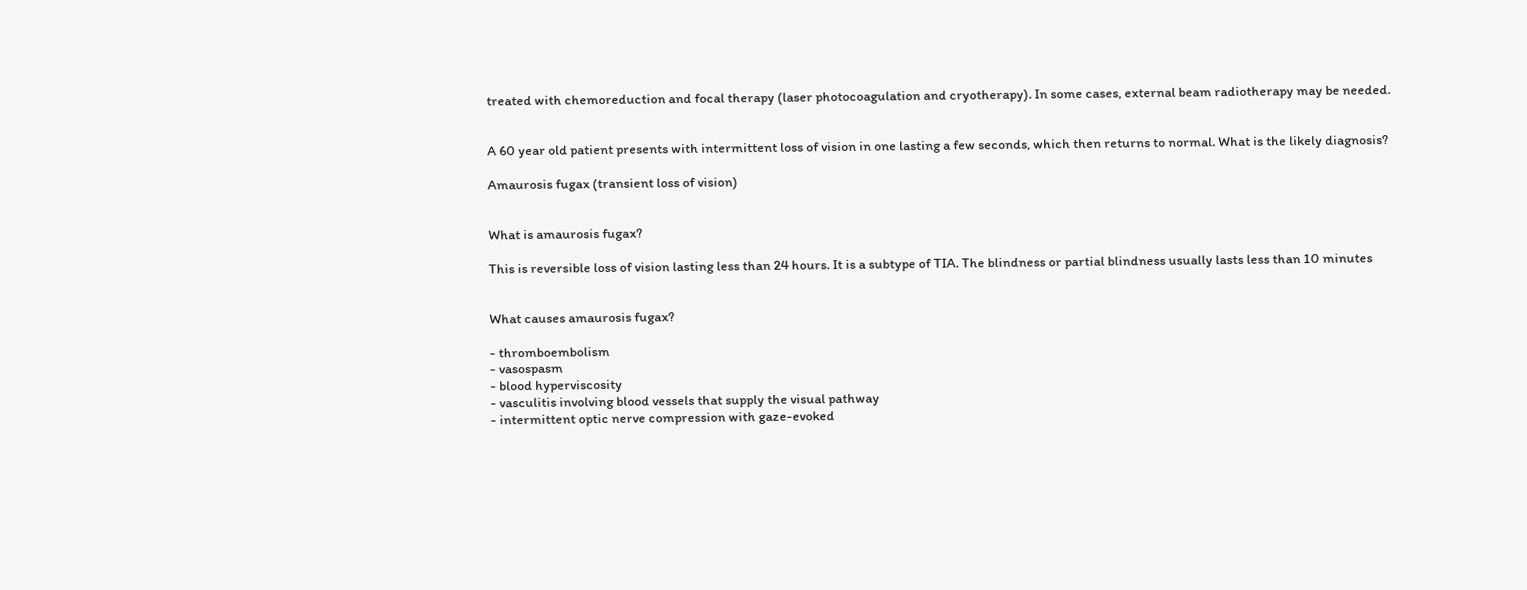treated with chemoreduction and focal therapy (laser photocoagulation and cryotherapy). In some cases, external beam radiotherapy may be needed.


A 60 year old patient presents with intermittent loss of vision in one lasting a few seconds, which then returns to normal. What is the likely diagnosis?

Amaurosis fugax (transient loss of vision)


What is amaurosis fugax?

This is reversible loss of vision lasting less than 24 hours. It is a subtype of TIA. The blindness or partial blindness usually lasts less than 10 minutes


What causes amaurosis fugax?

- thromboembolism
- vasospasm
- blood hyperviscosity
- vasculitis involving blood vessels that supply the visual pathway
- intermittent optic nerve compression with gaze-evoked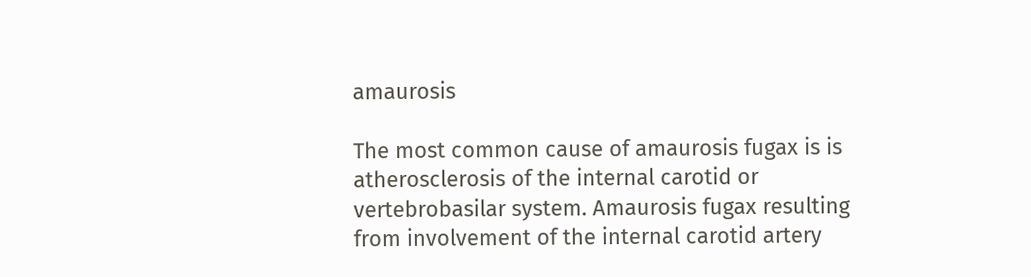amaurosis

The most common cause of amaurosis fugax is is atherosclerosis of the internal carotid or vertebrobasilar system. Amaurosis fugax resulting from involvement of the internal carotid artery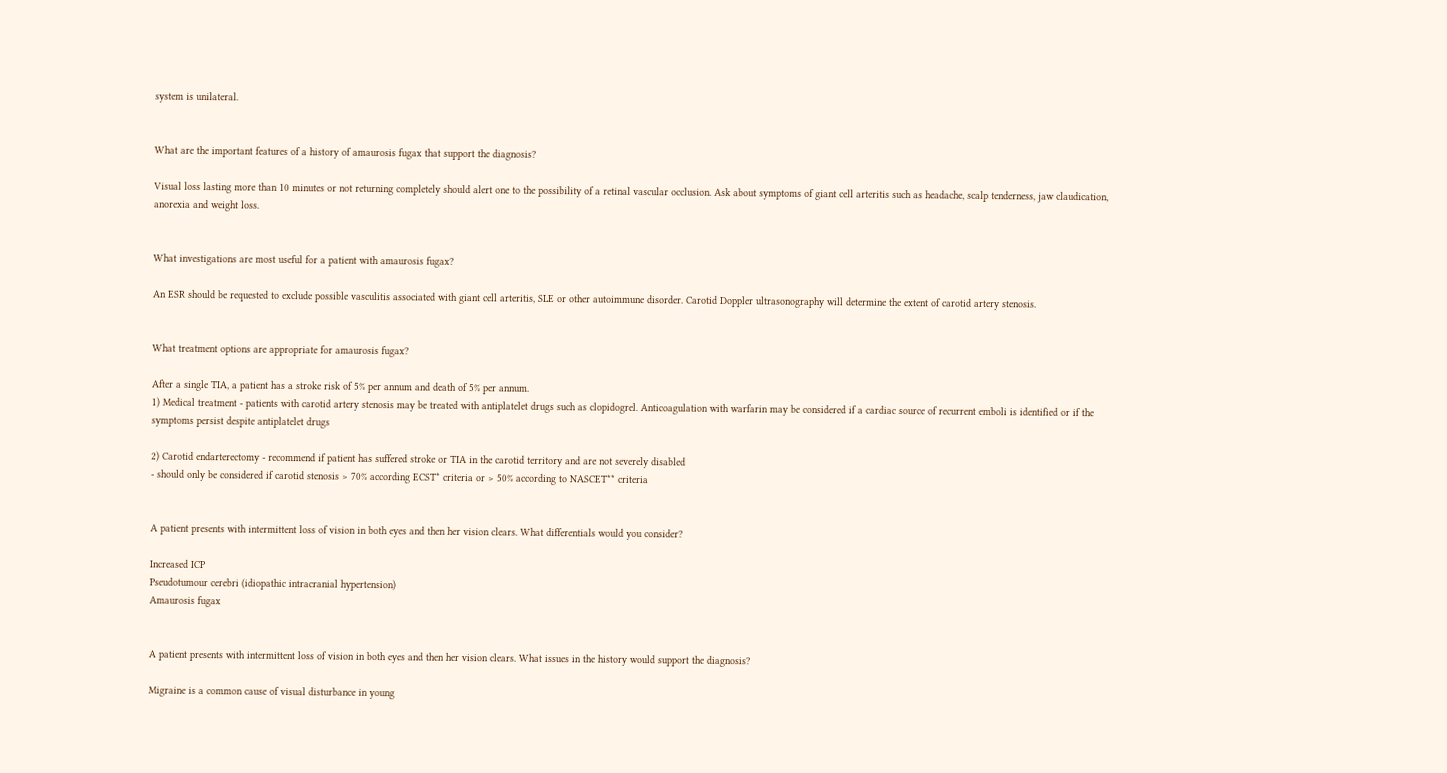system is unilateral.


What are the important features of a history of amaurosis fugax that support the diagnosis?

Visual loss lasting more than 10 minutes or not returning completely should alert one to the possibility of a retinal vascular occlusion. Ask about symptoms of giant cell arteritis such as headache, scalp tenderness, jaw claudication, anorexia and weight loss.


What investigations are most useful for a patient with amaurosis fugax?

An ESR should be requested to exclude possible vasculitis associated with giant cell arteritis, SLE or other autoimmune disorder. Carotid Doppler ultrasonography will determine the extent of carotid artery stenosis.


What treatment options are appropriate for amaurosis fugax?

After a single TIA, a patient has a stroke risk of 5% per annum and death of 5% per annum.
1) Medical treatment - patients with carotid artery stenosis may be treated with antiplatelet drugs such as clopidogrel. Anticoagulation with warfarin may be considered if a cardiac source of recurrent emboli is identified or if the symptoms persist despite antiplatelet drugs

2) Carotid endarterectomy - recommend if patient has suffered stroke or TIA in the carotid territory and are not severely disabled
- should only be considered if carotid stenosis > 70% according ECST* criteria or > 50% according to NASCET** criteria


A patient presents with intermittent loss of vision in both eyes and then her vision clears. What differentials would you consider?

Increased ICP
Pseudotumour cerebri (idiopathic intracranial hypertension)
Amaurosis fugax


A patient presents with intermittent loss of vision in both eyes and then her vision clears. What issues in the history would support the diagnosis?

Migraine is a common cause of visual disturbance in young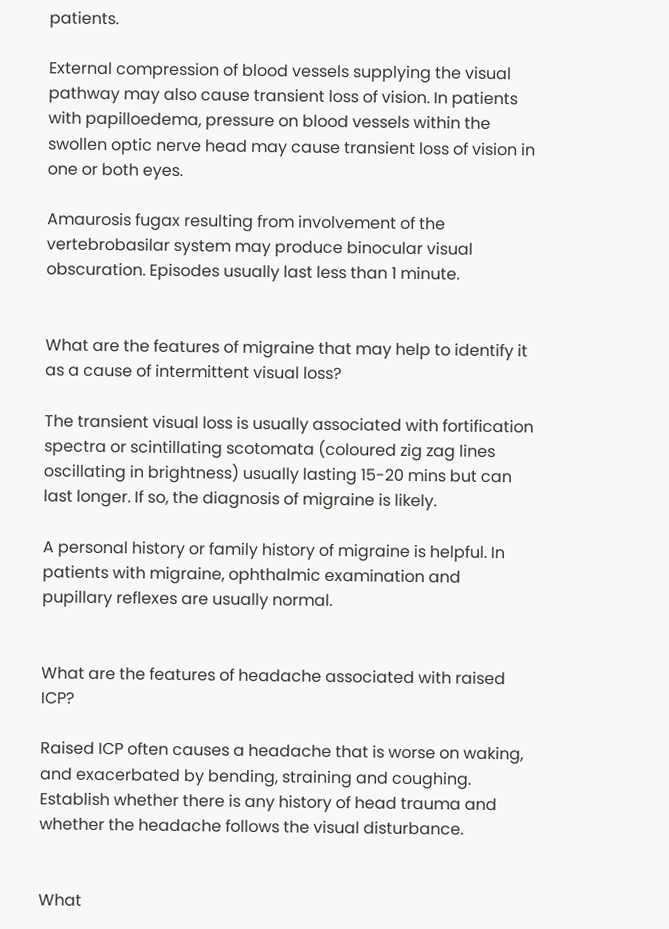patients.

External compression of blood vessels supplying the visual pathway may also cause transient loss of vision. In patients with papilloedema, pressure on blood vessels within the swollen optic nerve head may cause transient loss of vision in one or both eyes.

Amaurosis fugax resulting from involvement of the vertebrobasilar system may produce binocular visual obscuration. Episodes usually last less than 1 minute.


What are the features of migraine that may help to identify it as a cause of intermittent visual loss?

The transient visual loss is usually associated with fortification spectra or scintillating scotomata (coloured zig zag lines oscillating in brightness) usually lasting 15-20 mins but can last longer. If so, the diagnosis of migraine is likely.

A personal history or family history of migraine is helpful. In patients with migraine, ophthalmic examination and pupillary reflexes are usually normal.


What are the features of headache associated with raised ICP?

Raised ICP often causes a headache that is worse on waking, and exacerbated by bending, straining and coughing. Establish whether there is any history of head trauma and whether the headache follows the visual disturbance.


What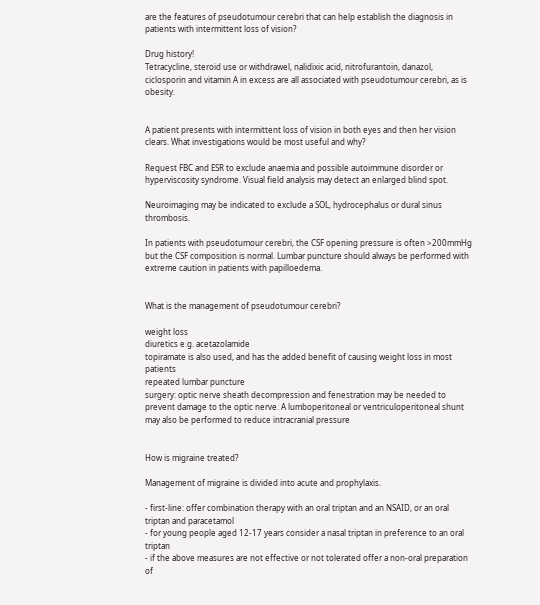are the features of pseudotumour cerebri that can help establish the diagnosis in patients with intermittent loss of vision?

Drug history!
Tetracycline, steroid use or withdrawel, nalidixic acid, nitrofurantoin, danazol, ciclosporin and vitamin A in excess are all associated with pseudotumour cerebri, as is obesity.


A patient presents with intermittent loss of vision in both eyes and then her vision clears. What investigations would be most useful and why?

Request FBC and ESR to exclude anaemia and possible autoimmune disorder or hyperviscosity syndrome. Visual field analysis may detect an enlarged blind spot.

Neuroimaging may be indicated to exclude a SOL, hydrocephalus or dural sinus thrombosis.

In patients with pseudotumour cerebri, the CSF opening pressure is often >200mmHg but the CSF composition is normal. Lumbar puncture should always be performed with extreme caution in patients with papilloedema.


What is the management of pseudotumour cerebri?

weight loss
diuretics e.g. acetazolamide
topiramate is also used, and has the added benefit of causing weight loss in most patients
repeated lumbar puncture
surgery: optic nerve sheath decompression and fenestration may be needed to prevent damage to the optic nerve. A lumboperitoneal or ventriculoperitoneal shunt may also be performed to reduce intracranial pressure


How is migraine treated?

Management of migraine is divided into acute and prophylaxis.

- first-line: offer combination therapy with an oral triptan and an NSAID, or an oral triptan and paracetamol
- for young people aged 12-17 years consider a nasal triptan in preference to an oral triptan
- if the above measures are not effective or not tolerated offer a non-oral preparation of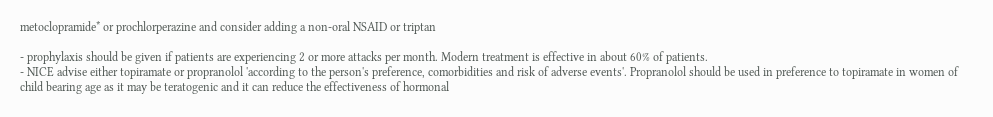metoclopramide* or prochlorperazine and consider adding a non-oral NSAID or triptan

- prophylaxis should be given if patients are experiencing 2 or more attacks per month. Modern treatment is effective in about 60% of patients.
- NICE advise either topiramate or propranolol 'according to the person's preference, comorbidities and risk of adverse events'. Propranolol should be used in preference to topiramate in women of child bearing age as it may be teratogenic and it can reduce the effectiveness of hormonal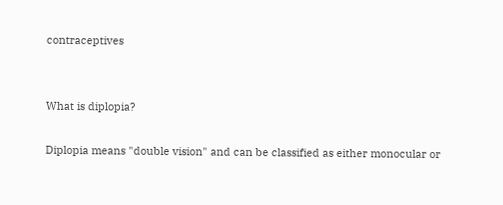contraceptives


What is diplopia?

Diplopia means "double vision" and can be classified as either monocular or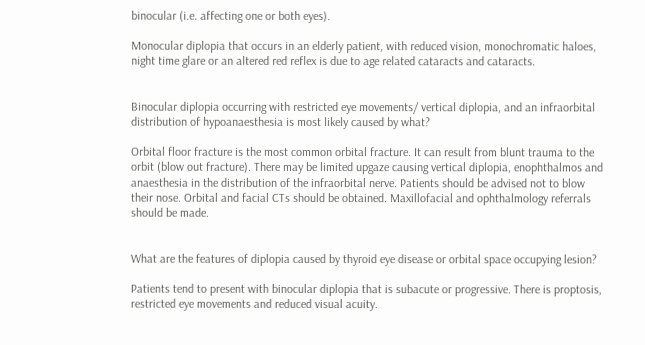binocular (i.e. affecting one or both eyes).

Monocular diplopia that occurs in an elderly patient, with reduced vision, monochromatic haloes, night time glare or an altered red reflex is due to age related cataracts and cataracts.


Binocular diplopia occurring with restricted eye movements/ vertical diplopia, and an infraorbital distribution of hypoanaesthesia is most likely caused by what?

Orbital floor fracture is the most common orbital fracture. It can result from blunt trauma to the orbit (blow out fracture). There may be limited upgaze causing vertical diplopia, enophthalmos and anaesthesia in the distribution of the infraorbital nerve. Patients should be advised not to blow their nose. Orbital and facial CTs should be obtained. Maxillofacial and ophthalmology referrals should be made.


What are the features of diplopia caused by thyroid eye disease or orbital space occupying lesion?

Patients tend to present with binocular diplopia that is subacute or progressive. There is proptosis, restricted eye movements and reduced visual acuity.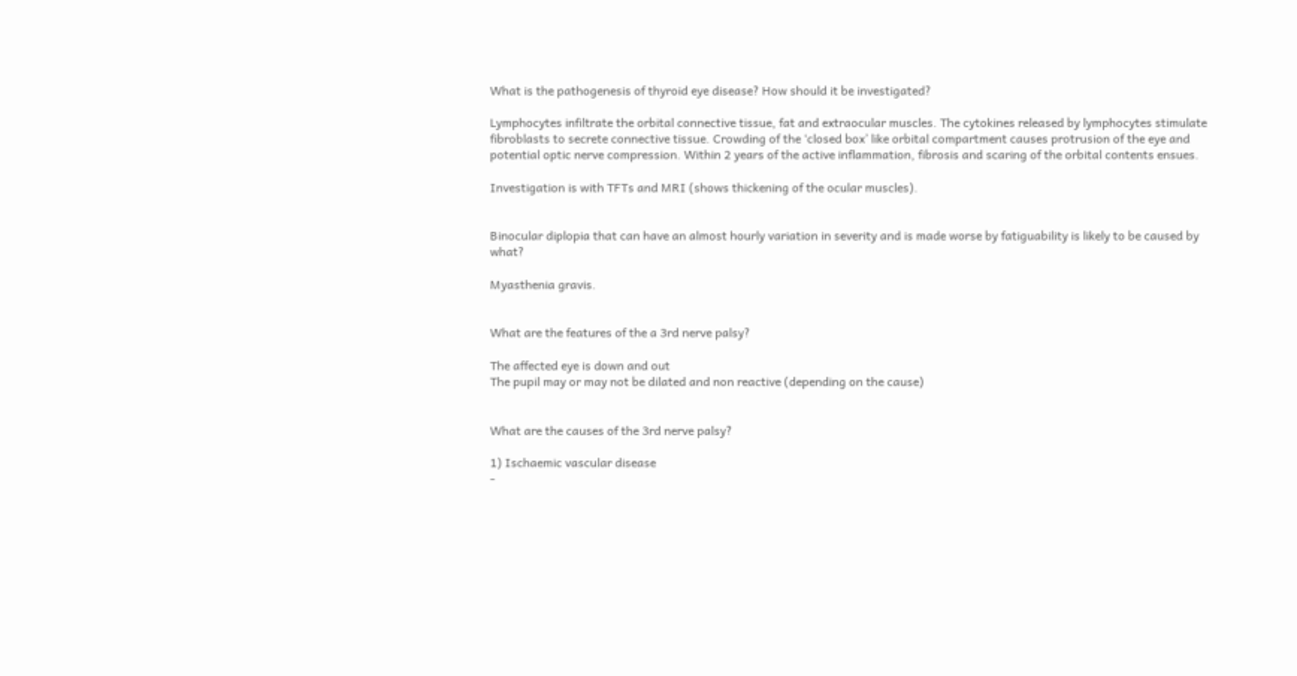What is the pathogenesis of thyroid eye disease? How should it be investigated?

Lymphocytes infiltrate the orbital connective tissue, fat and extraocular muscles. The cytokines released by lymphocytes stimulate fibroblasts to secrete connective tissue. Crowding of the ‘closed box’ like orbital compartment causes protrusion of the eye and potential optic nerve compression. Within 2 years of the active inflammation, fibrosis and scaring of the orbital contents ensues.

Investigation is with TFTs and MRI (shows thickening of the ocular muscles).


Binocular diplopia that can have an almost hourly variation in severity and is made worse by fatiguability is likely to be caused by what?

Myasthenia gravis.


What are the features of the a 3rd nerve palsy?

The affected eye is down and out
The pupil may or may not be dilated and non reactive (depending on the cause)


What are the causes of the 3rd nerve palsy?

1) Ischaemic vascular disease
-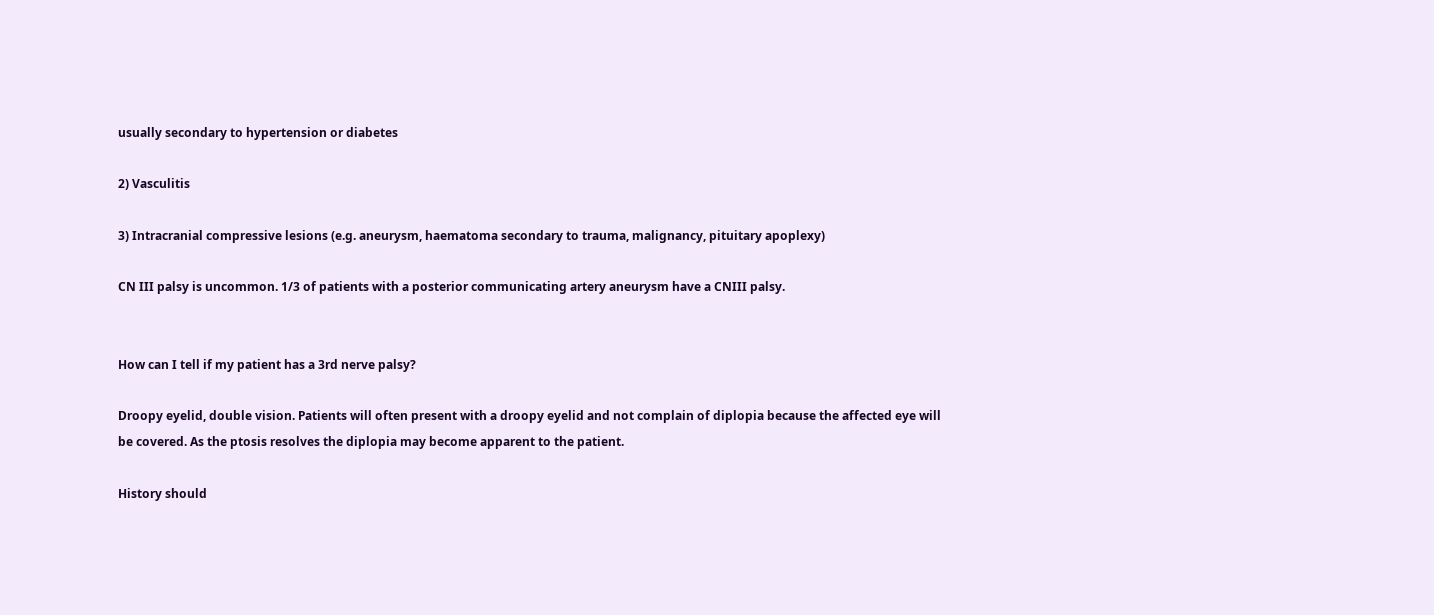usually secondary to hypertension or diabetes

2) Vasculitis

3) Intracranial compressive lesions (e.g. aneurysm, haematoma secondary to trauma, malignancy, pituitary apoplexy)

CN III palsy is uncommon. 1/3 of patients with a posterior communicating artery aneurysm have a CNIII palsy.


How can I tell if my patient has a 3rd nerve palsy?

Droopy eyelid, double vision. Patients will often present with a droopy eyelid and not complain of diplopia because the affected eye will be covered. As the ptosis resolves the diplopia may become apparent to the patient.

History should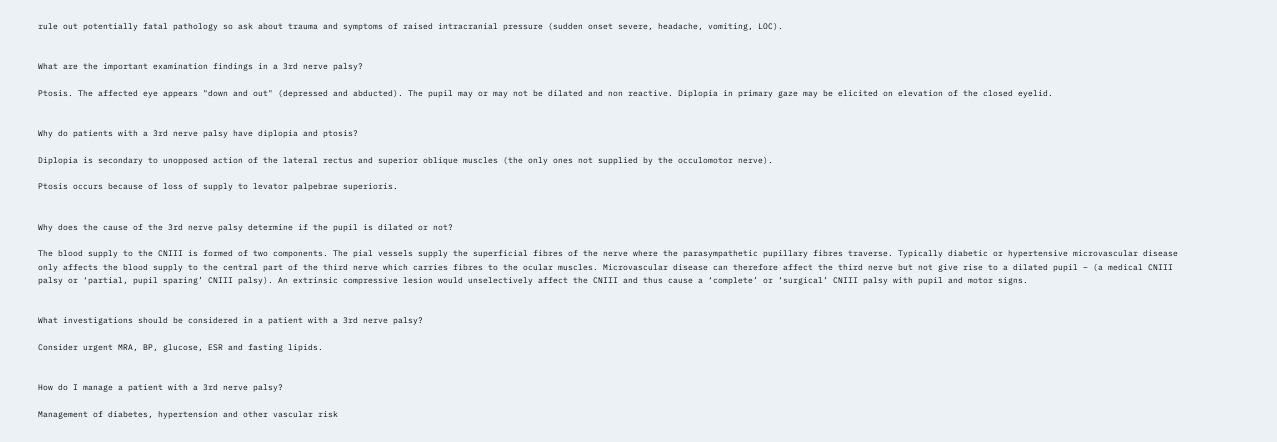rule out potentially fatal pathology so ask about trauma and symptoms of raised intracranial pressure (sudden onset severe, headache, vomiting, LOC).


What are the important examination findings in a 3rd nerve palsy?

Ptosis. The affected eye appears "down and out" (depressed and abducted). The pupil may or may not be dilated and non reactive. Diplopia in primary gaze may be elicited on elevation of the closed eyelid.


Why do patients with a 3rd nerve palsy have diplopia and ptosis?

Diplopia is secondary to unopposed action of the lateral rectus and superior oblique muscles (the only ones not supplied by the occulomotor nerve).

Ptosis occurs because of loss of supply to levator palpebrae superioris.


Why does the cause of the 3rd nerve palsy determine if the pupil is dilated or not?

The blood supply to the CNIII is formed of two components. The pial vessels supply the superficial fibres of the nerve where the parasympathetic pupillary fibres traverse. Typically diabetic or hypertensive microvascular disease only affects the blood supply to the central part of the third nerve which carries fibres to the ocular muscles. Microvascular disease can therefore affect the third nerve but not give rise to a dilated pupil – (a medical CNIII palsy or ‘partial, pupil sparing’ CNIII palsy). An extrinsic compressive lesion would unselectively affect the CNIII and thus cause a ‘complete’ or ‘surgical’ CNIII palsy with pupil and motor signs.


What investigations should be considered in a patient with a 3rd nerve palsy?

Consider urgent MRA, BP, glucose, ESR and fasting lipids.


How do I manage a patient with a 3rd nerve palsy?

Management of diabetes, hypertension and other vascular risk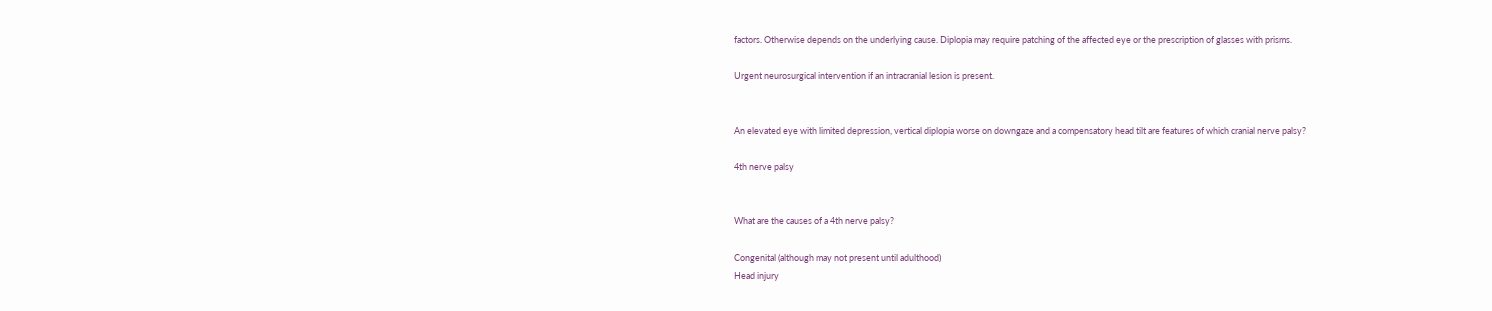factors. Otherwise depends on the underlying cause. Diplopia may require patching of the affected eye or the prescription of glasses with prisms.

Urgent neurosurgical intervention if an intracranial lesion is present.


An elevated eye with limited depression, vertical diplopia worse on downgaze and a compensatory head tilt are features of which cranial nerve palsy?

4th nerve palsy


What are the causes of a 4th nerve palsy?

Congenital (although may not present until adulthood)
Head injury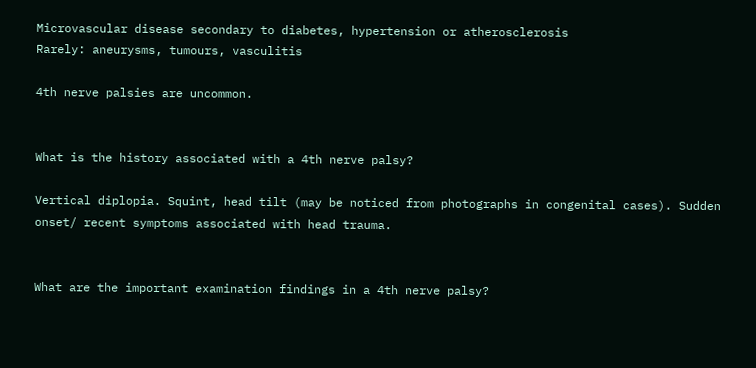Microvascular disease secondary to diabetes, hypertension or atherosclerosis
Rarely: aneurysms, tumours, vasculitis

4th nerve palsies are uncommon.


What is the history associated with a 4th nerve palsy?

Vertical diplopia. Squint, head tilt (may be noticed from photographs in congenital cases). Sudden onset/ recent symptoms associated with head trauma.


What are the important examination findings in a 4th nerve palsy?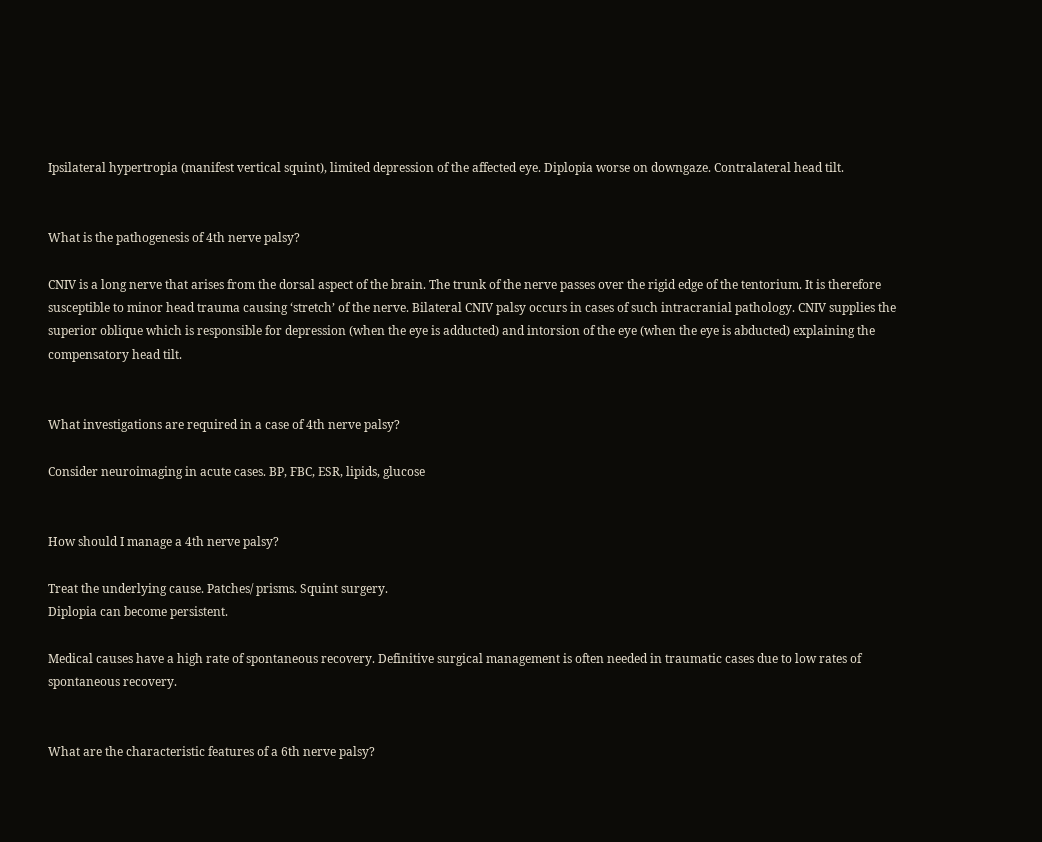Ipsilateral hypertropia (manifest vertical squint), limited depression of the affected eye. Diplopia worse on downgaze. Contralateral head tilt.


What is the pathogenesis of 4th nerve palsy?

CNIV is a long nerve that arises from the dorsal aspect of the brain. The trunk of the nerve passes over the rigid edge of the tentorium. It is therefore susceptible to minor head trauma causing ‘stretch’ of the nerve. Bilateral CNIV palsy occurs in cases of such intracranial pathology. CNIV supplies the superior oblique which is responsible for depression (when the eye is adducted) and intorsion of the eye (when the eye is abducted) explaining the compensatory head tilt.


What investigations are required in a case of 4th nerve palsy?

Consider neuroimaging in acute cases. BP, FBC, ESR, lipids, glucose


How should I manage a 4th nerve palsy?

Treat the underlying cause. Patches/ prisms. Squint surgery.
Diplopia can become persistent.

Medical causes have a high rate of spontaneous recovery. Definitive surgical management is often needed in traumatic cases due to low rates of spontaneous recovery.


What are the characteristic features of a 6th nerve palsy?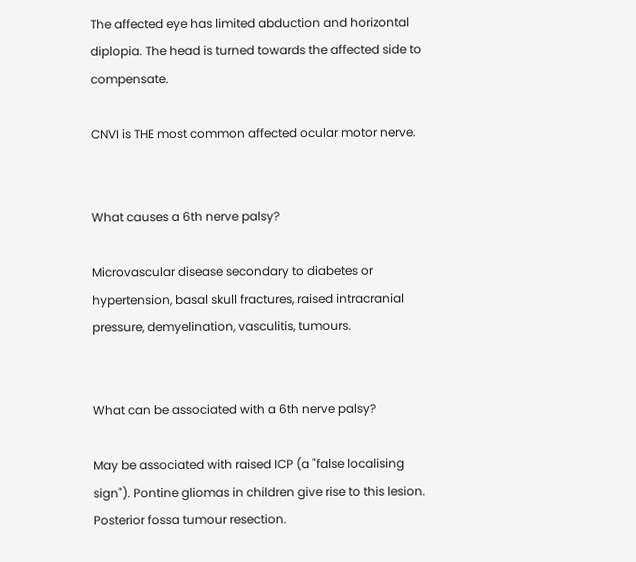The affected eye has limited abduction and horizontal diplopia. The head is turned towards the affected side to compensate.

CNVI is THE most common affected ocular motor nerve.


What causes a 6th nerve palsy?

Microvascular disease secondary to diabetes or hypertension, basal skull fractures, raised intracranial pressure, demyelination, vasculitis, tumours.


What can be associated with a 6th nerve palsy?

May be associated with raised ICP (a "false localising sign"). Pontine gliomas in children give rise to this lesion. Posterior fossa tumour resection.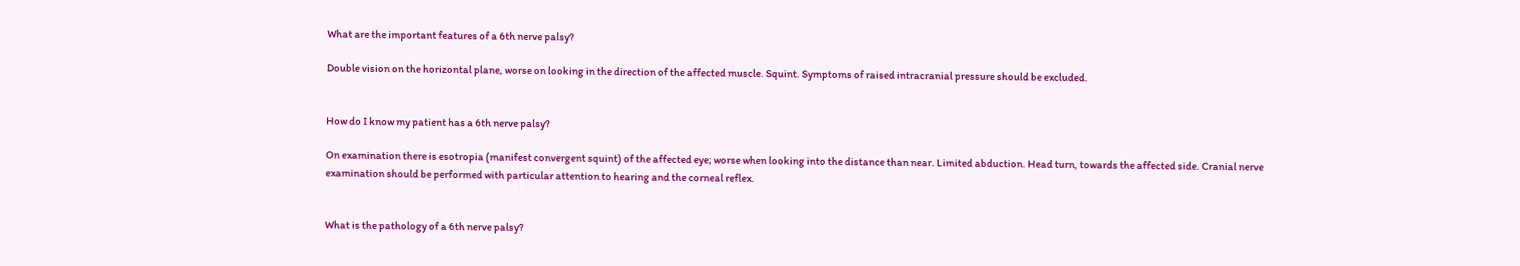What are the important features of a 6th nerve palsy?

Double vision on the horizontal plane, worse on looking in the direction of the affected muscle. Squint. Symptoms of raised intracranial pressure should be excluded.


How do I know my patient has a 6th nerve palsy?

On examination there is esotropia (manifest convergent squint) of the affected eye; worse when looking into the distance than near. Limited abduction. Head turn, towards the affected side. Cranial nerve examination should be performed with particular attention to hearing and the corneal reflex.


What is the pathology of a 6th nerve palsy?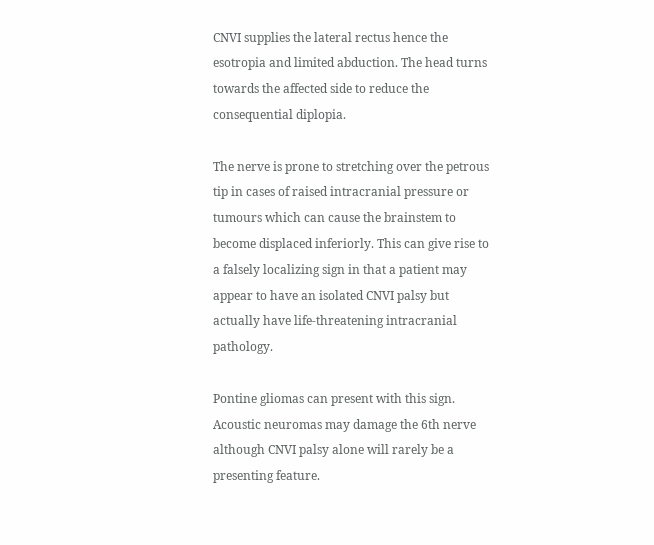CNVI supplies the lateral rectus hence the esotropia and limited abduction. The head turns towards the affected side to reduce the consequential diplopia.

The nerve is prone to stretching over the petrous tip in cases of raised intracranial pressure or tumours which can cause the brainstem to become displaced inferiorly. This can give rise to a falsely localizing sign in that a patient may appear to have an isolated CNVI palsy but actually have life-threatening intracranial pathology.

Pontine gliomas can present with this sign. Acoustic neuromas may damage the 6th nerve although CNVI palsy alone will rarely be a presenting feature.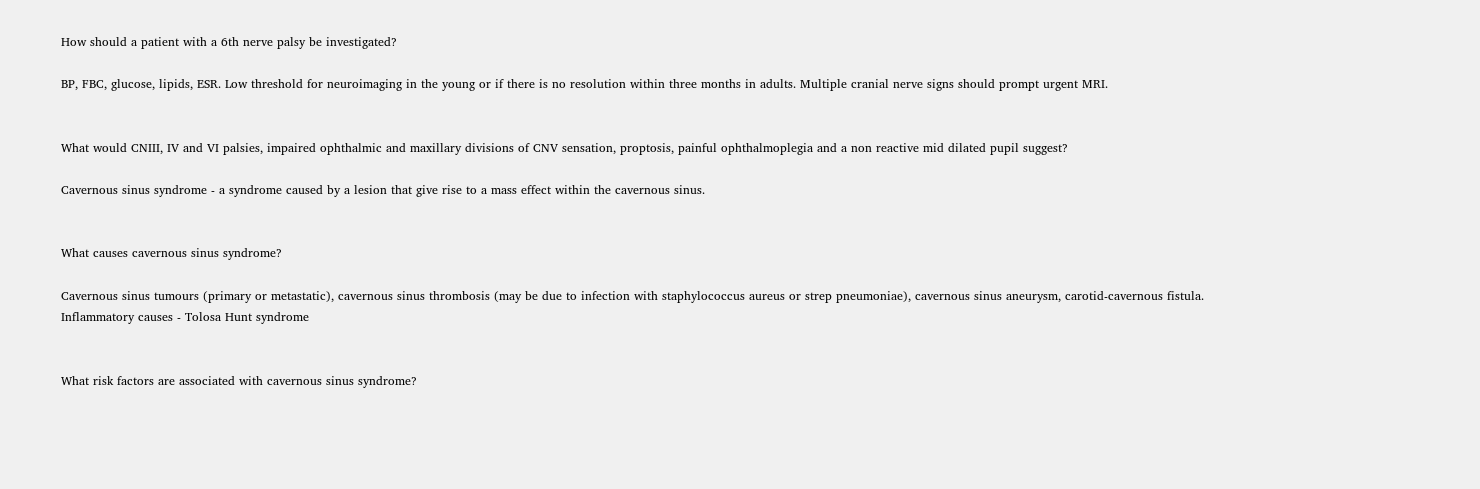How should a patient with a 6th nerve palsy be investigated?

BP, FBC, glucose, lipids, ESR. Low threshold for neuroimaging in the young or if there is no resolution within three months in adults. Multiple cranial nerve signs should prompt urgent MRI.


What would CNIII, IV and VI palsies, impaired ophthalmic and maxillary divisions of CNV sensation, proptosis, painful ophthalmoplegia and a non reactive mid dilated pupil suggest?

Cavernous sinus syndrome - a syndrome caused by a lesion that give rise to a mass effect within the cavernous sinus.


What causes cavernous sinus syndrome?

Cavernous sinus tumours (primary or metastatic), cavernous sinus thrombosis (may be due to infection with staphylococcus aureus or strep pneumoniae), cavernous sinus aneurysm, carotid-cavernous fistula.
Inflammatory causes - Tolosa Hunt syndrome


What risk factors are associated with cavernous sinus syndrome?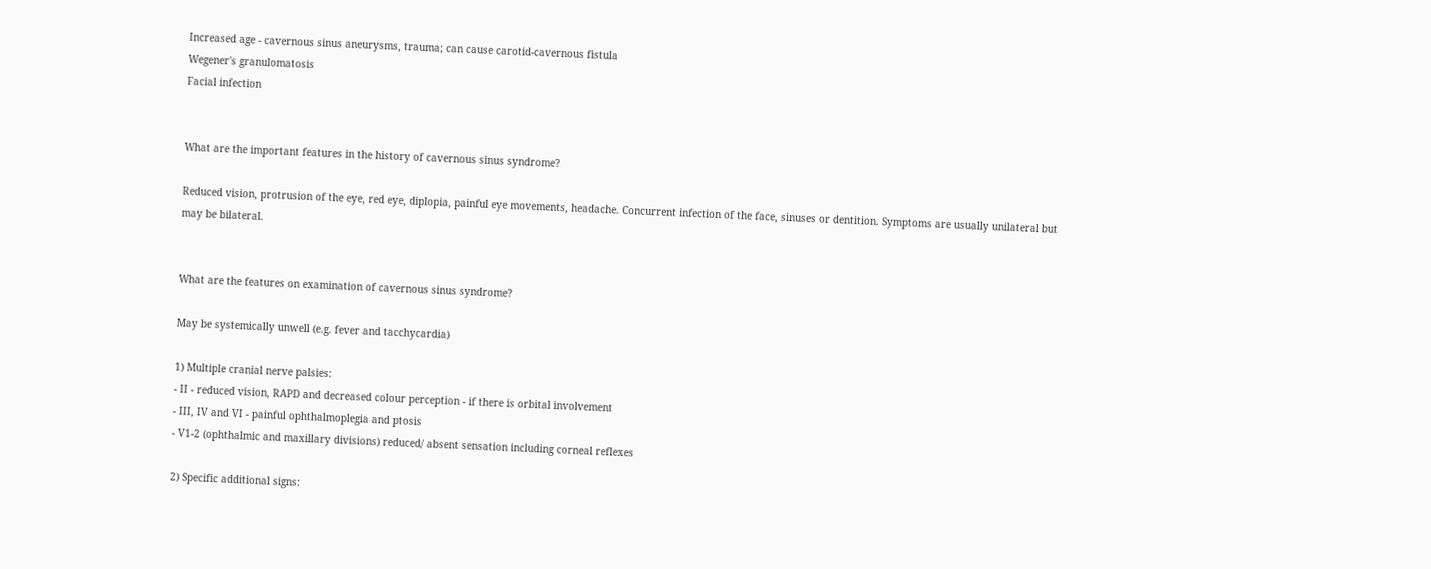Increased age - cavernous sinus aneurysms, trauma; can cause carotid-cavernous fistula
Wegener's granulomatosis
Facial infection


What are the important features in the history of cavernous sinus syndrome?

Reduced vision, protrusion of the eye, red eye, diplopia, painful eye movements, headache. Concurrent infection of the face, sinuses or dentition. Symptoms are usually unilateral but may be bilateral.


What are the features on examination of cavernous sinus syndrome?

May be systemically unwell (e.g. fever and tacchycardia)

1) Multiple cranial nerve palsies:
- II - reduced vision, RAPD and decreased colour perception - if there is orbital involvement
- III, IV and VI - painful ophthalmoplegia and ptosis
- V1-2 (ophthalmic and maxillary divisions) reduced/ absent sensation including corneal reflexes

2) Specific additional signs: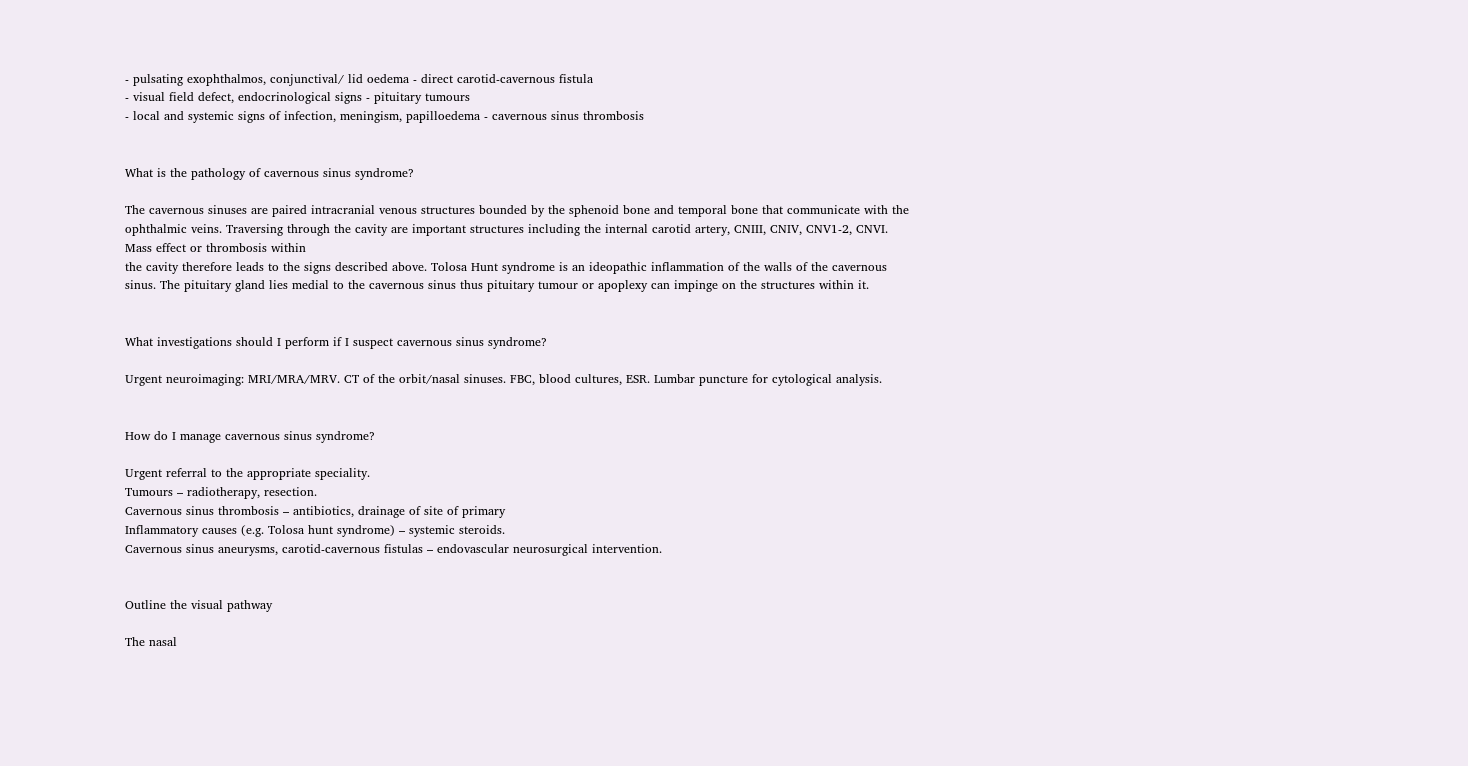- pulsating exophthalmos, conjunctival/ lid oedema - direct carotid-cavernous fistula
- visual field defect, endocrinological signs - pituitary tumours
- local and systemic signs of infection, meningism, papilloedema - cavernous sinus thrombosis


What is the pathology of cavernous sinus syndrome?

The cavernous sinuses are paired intracranial venous structures bounded by the sphenoid bone and temporal bone that communicate with the ophthalmic veins. Traversing through the cavity are important structures including the internal carotid artery, CNIII, CNIV, CNV1-2, CNVI. Mass effect or thrombosis within
the cavity therefore leads to the signs described above. Tolosa Hunt syndrome is an ideopathic inflammation of the walls of the cavernous sinus. The pituitary gland lies medial to the cavernous sinus thus pituitary tumour or apoplexy can impinge on the structures within it.


What investigations should I perform if I suspect cavernous sinus syndrome?

Urgent neuroimaging: MRI/MRA/MRV. CT of the orbit/nasal sinuses. FBC, blood cultures, ESR. Lumbar puncture for cytological analysis.


How do I manage cavernous sinus syndrome?

Urgent referral to the appropriate speciality.
Tumours – radiotherapy, resection.
Cavernous sinus thrombosis – antibiotics, drainage of site of primary
Inflammatory causes (e.g. Tolosa hunt syndrome) – systemic steroids.
Cavernous sinus aneurysms, carotid-cavernous fistulas – endovascular neurosurgical intervention.


Outline the visual pathway

The nasal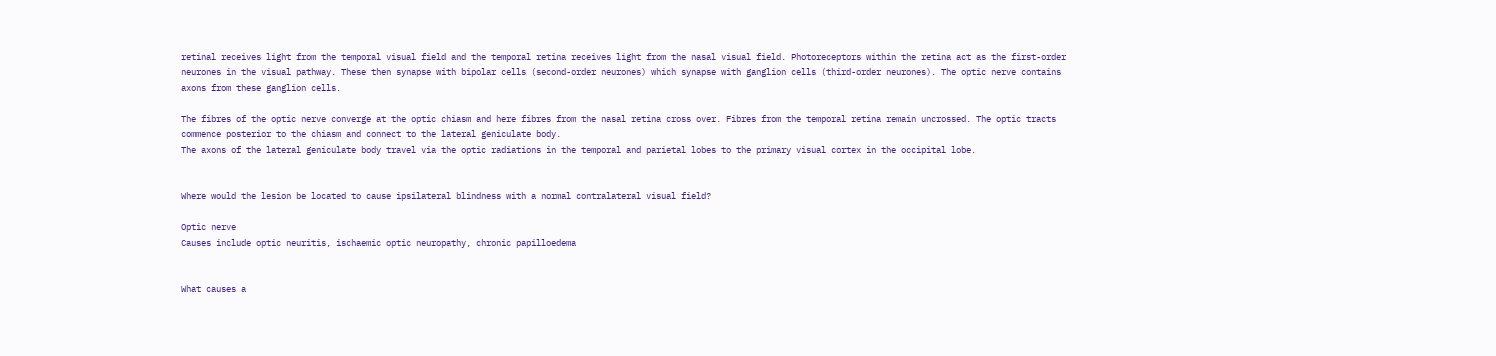retinal receives light from the temporal visual field and the temporal retina receives light from the nasal visual field. Photoreceptors within the retina act as the first-order neurones in the visual pathway. These then synapse with bipolar cells (second-order neurones) which synapse with ganglion cells (third-order neurones). The optic nerve contains axons from these ganglion cells.

The fibres of the optic nerve converge at the optic chiasm and here fibres from the nasal retina cross over. Fibres from the temporal retina remain uncrossed. The optic tracts commence posterior to the chiasm and connect to the lateral geniculate body.
The axons of the lateral geniculate body travel via the optic radiations in the temporal and parietal lobes to the primary visual cortex in the occipital lobe.


Where would the lesion be located to cause ipsilateral blindness with a normal contralateral visual field?

Optic nerve
Causes include optic neuritis, ischaemic optic neuropathy, chronic papilloedema


What causes a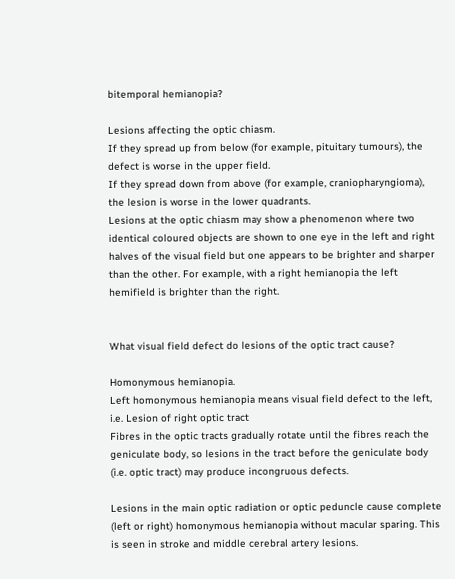bitemporal hemianopia?

Lesions affecting the optic chiasm.
If they spread up from below (for example, pituitary tumours), the defect is worse in the upper field.
If they spread down from above (for example, craniopharyngioma), the lesion is worse in the lower quadrants.
Lesions at the optic chiasm may show a phenomenon where two identical coloured objects are shown to one eye in the left and right halves of the visual field but one appears to be brighter and sharper than the other. For example, with a right hemianopia the left hemifield is brighter than the right.


What visual field defect do lesions of the optic tract cause?

Homonymous hemianopia.
Left homonymous hemianopia means visual field defect to the left, i.e. Lesion of right optic tract
Fibres in the optic tracts gradually rotate until the fibres reach the geniculate body, so lesions in the tract before the geniculate body (i.e. optic tract) may produce incongruous defects.

Lesions in the main optic radiation or optic peduncle cause complete (left or right) homonymous hemianopia without macular sparing. This is seen in stroke and middle cerebral artery lesions.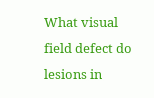What visual field defect do lesions in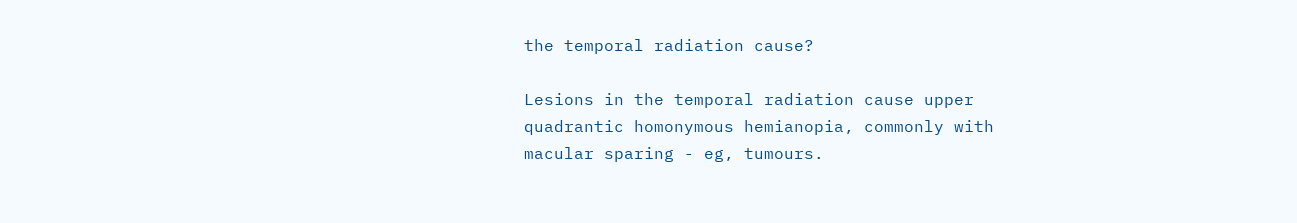the temporal radiation cause?

Lesions in the temporal radiation cause upper quadrantic homonymous hemianopia, commonly with macular sparing - eg, tumours.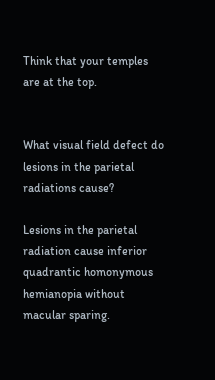Think that your temples are at the top.


What visual field defect do lesions in the parietal radiations cause?

Lesions in the parietal radiation cause inferior quadrantic homonymous hemianopia without macular sparing.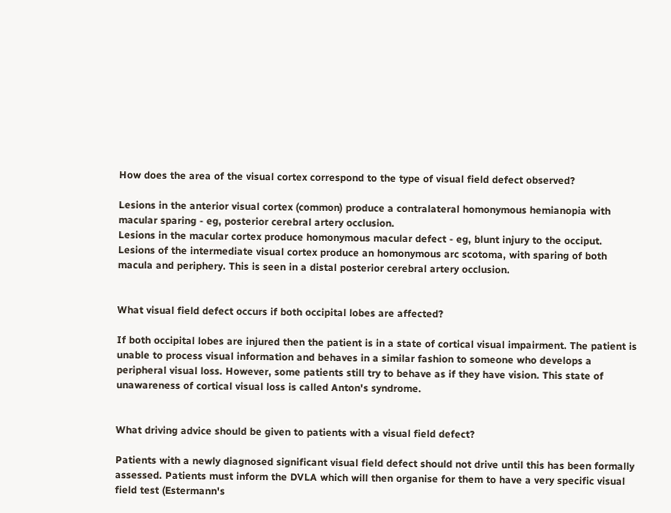How does the area of the visual cortex correspond to the type of visual field defect observed?

Lesions in the anterior visual cortex (common) produce a contralateral homonymous hemianopia with macular sparing - eg, posterior cerebral artery occlusion.
Lesions in the macular cortex produce homonymous macular defect - eg, blunt injury to the occiput.
Lesions of the intermediate visual cortex produce an homonymous arc scotoma, with sparing of both macula and periphery. This is seen in a distal posterior cerebral artery occlusion.


What visual field defect occurs if both occipital lobes are affected?

If both occipital lobes are injured then the patient is in a state of cortical visual impairment. The patient is unable to process visual information and behaves in a similar fashion to someone who develops a peripheral visual loss. However, some patients still try to behave as if they have vision. This state of unawareness of cortical visual loss is called Anton's syndrome.


What driving advice should be given to patients with a visual field defect?

Patients with a newly diagnosed significant visual field defect should not drive until this has been formally assessed. Patients must inform the DVLA which will then organise for them to have a very specific visual field test (Estermann's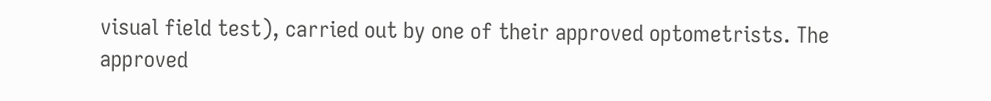visual field test), carried out by one of their approved optometrists. The approved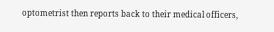optometrist then reports back to their medical officers,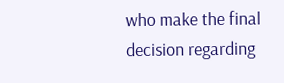who make the final decision regarding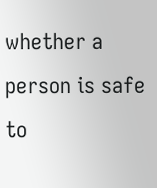whether a person is safe to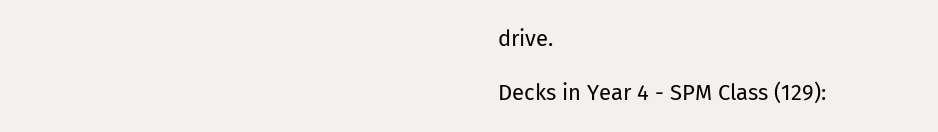drive.

Decks in Year 4 - SPM Class (129):